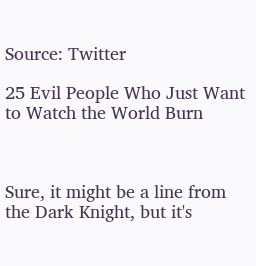Source: Twitter

25 Evil People Who Just Want to Watch the World Burn



Sure, it might be a line from the Dark Knight, but it's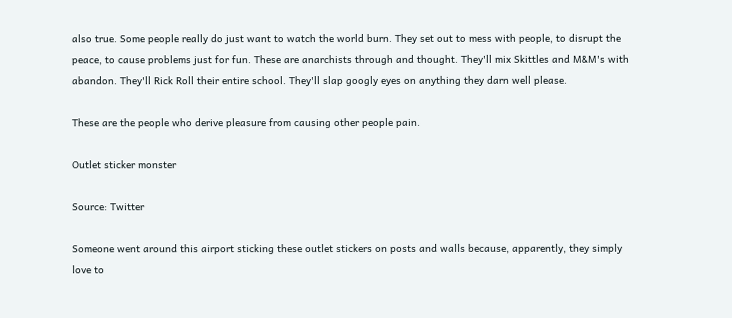also true. Some people really do just want to watch the world burn. They set out to mess with people, to disrupt the peace, to cause problems just for fun. These are anarchists through and thought. They'll mix Skittles and M&M's with abandon. They'll Rick Roll their entire school. They'll slap googly eyes on anything they darn well please.

These are the people who derive pleasure from causing other people pain.

Outlet sticker monster

Source: Twitter

Someone went around this airport sticking these outlet stickers on posts and walls because, apparently, they simply love to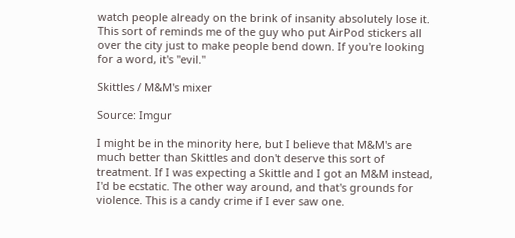watch people already on the brink of insanity absolutely lose it. This sort of reminds me of the guy who put AirPod stickers all over the city just to make people bend down. If you're looking for a word, it's "evil."

Skittles / M&M's mixer

Source: Imgur

I might be in the minority here, but I believe that M&M's are much better than Skittles and don't deserve this sort of treatment. If I was expecting a Skittle and I got an M&M instead, I'd be ecstatic. The other way around, and that's grounds for violence. This is a candy crime if I ever saw one.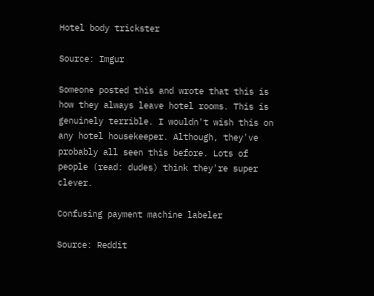Hotel body trickster

Source: Imgur

Someone posted this and wrote that this is how they always leave hotel rooms. This is genuinely terrible. I wouldn't wish this on any hotel housekeeper. Although, they've probably all seen this before. Lots of people (read: dudes) think they're super clever.

Confusing payment machine labeler

Source: Reddit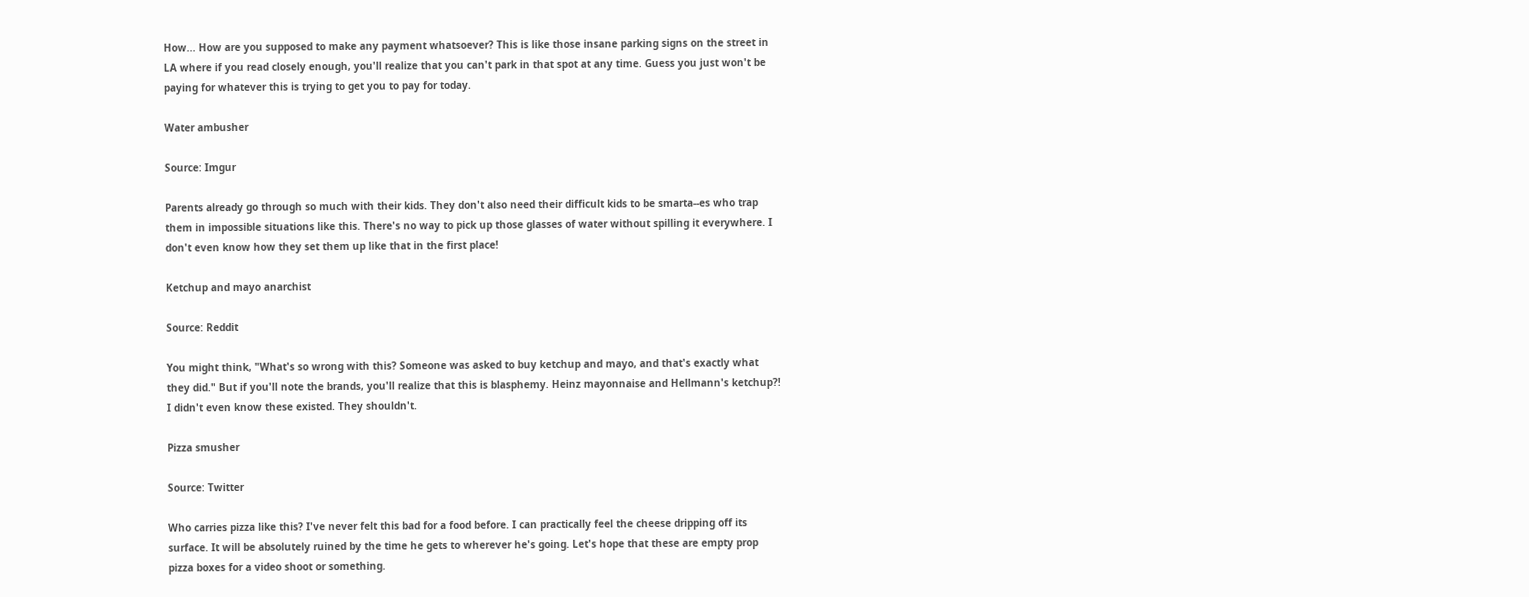How... How are you supposed to make any payment whatsoever? This is like those insane parking signs on the street in LA where if you read closely enough, you'll realize that you can't park in that spot at any time. Guess you just won't be paying for whatever this is trying to get you to pay for today.

Water ambusher

Source: Imgur

Parents already go through so much with their kids. They don't also need their difficult kids to be smarta--es who trap them in impossible situations like this. There's no way to pick up those glasses of water without spilling it everywhere. I don't even know how they set them up like that in the first place!

Ketchup and mayo anarchist

Source: Reddit

You might think, "What's so wrong with this? Someone was asked to buy ketchup and mayo, and that's exactly what they did." But if you'll note the brands, you'll realize that this is blasphemy. Heinz mayonnaise and Hellmann's ketchup?! I didn't even know these existed. They shouldn't.

Pizza smusher

Source: Twitter

Who carries pizza like this? I've never felt this bad for a food before. I can practically feel the cheese dripping off its surface. It will be absolutely ruined by the time he gets to wherever he's going. Let's hope that these are empty prop pizza boxes for a video shoot or something.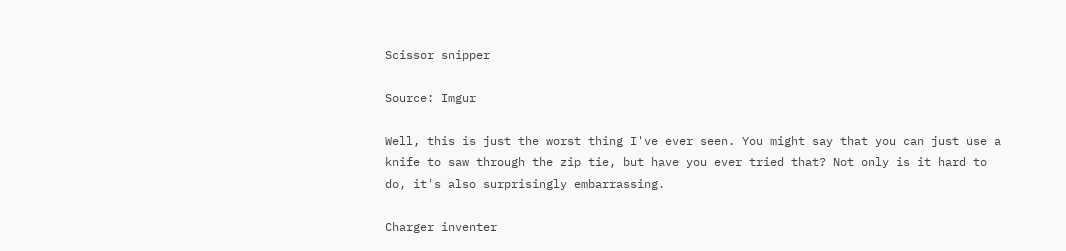Scissor snipper

Source: Imgur

Well, this is just the worst thing I've ever seen. You might say that you can just use a knife to saw through the zip tie, but have you ever tried that? Not only is it hard to do, it's also surprisingly embarrassing.

Charger inventer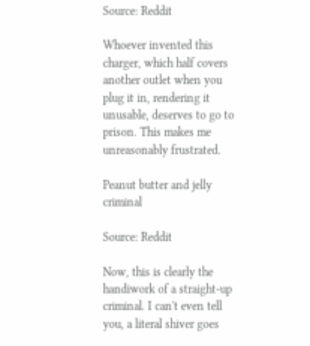Source: Reddit

Whoever invented this charger, which half covers another outlet when you plug it in, rendering it unusable, deserves to go to prison. This makes me unreasonably frustrated.

Peanut butter and jelly criminal

Source: Reddit

Now, this is clearly the handiwork of a straight-up criminal. I can't even tell you, a literal shiver goes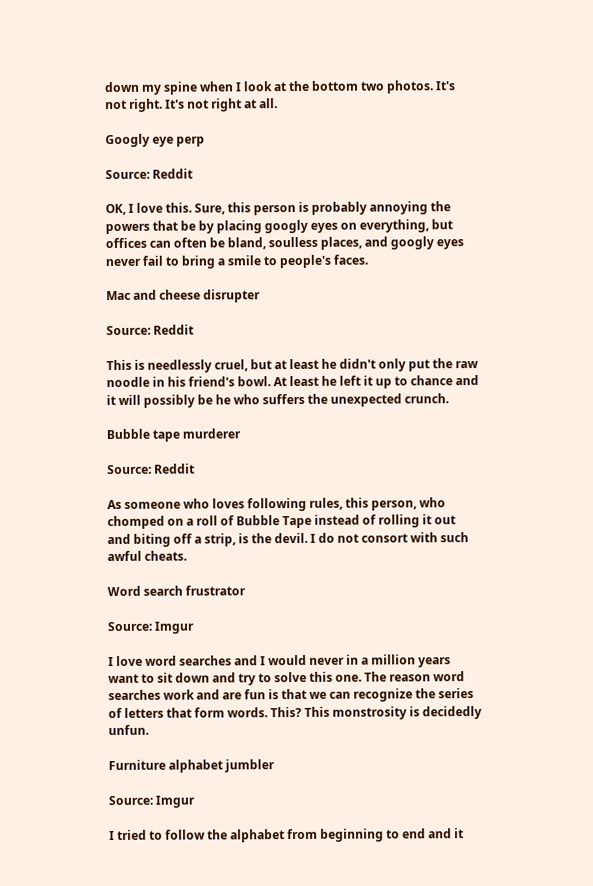down my spine when I look at the bottom two photos. It's not right. It's not right at all.

Googly eye perp

Source: Reddit

OK, I love this. Sure, this person is probably annoying the powers that be by placing googly eyes on everything, but offices can often be bland, soulless places, and googly eyes never fail to bring a smile to people's faces.

Mac and cheese disrupter

Source: Reddit

This is needlessly cruel, but at least he didn't only put the raw noodle in his friend's bowl. At least he left it up to chance and it will possibly be he who suffers the unexpected crunch.

Bubble tape murderer

Source: Reddit

As someone who loves following rules, this person, who chomped on a roll of Bubble Tape instead of rolling it out and biting off a strip, is the devil. I do not consort with such awful cheats.

Word search frustrator

Source: Imgur

I love word searches and I would never in a million years want to sit down and try to solve this one. The reason word searches work and are fun is that we can recognize the series of letters that form words. This? This monstrosity is decidedly unfun.

Furniture alphabet jumbler

Source: Imgur

I tried to follow the alphabet from beginning to end and it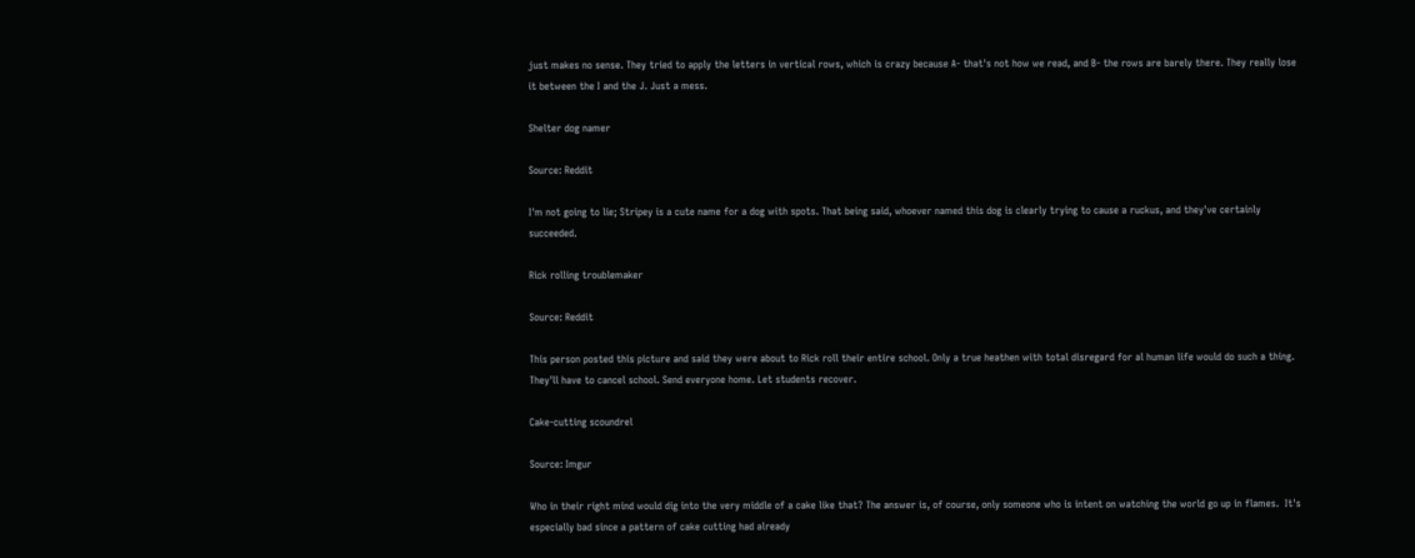just makes no sense. They tried to apply the letters in vertical rows, which is crazy because A- that's not how we read, and B- the rows are barely there. They really lose it between the I and the J. Just a mess.

Shelter dog namer

Source: Reddit

I'm not going to lie; Stripey is a cute name for a dog with spots. That being said, whoever named this dog is clearly trying to cause a ruckus, and they've certainly succeeded.

Rick rolling troublemaker

Source: Reddit

This person posted this picture and said they were about to Rick roll their entire school. Only a true heathen with total disregard for al human life would do such a thing. They'll have to cancel school. Send everyone home. Let students recover.

Cake-cutting scoundrel

Source: Imgur

Who in their right mind would dig into the very middle of a cake like that? The answer is, of course, only someone who is intent on watching the world go up in flames.  It's especially bad since a pattern of cake cutting had already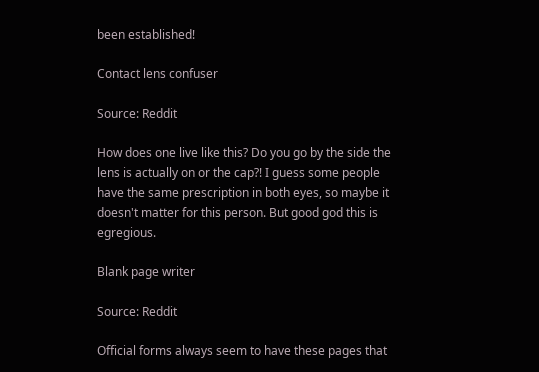been established!

Contact lens confuser

Source: Reddit

How does one live like this? Do you go by the side the lens is actually on or the cap?! I guess some people have the same prescription in both eyes, so maybe it doesn't matter for this person. But good god this is egregious.

Blank page writer

Source: Reddit

Official forms always seem to have these pages that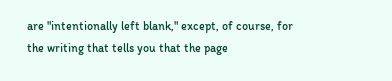are "intentionally left blank," except, of course, for the writing that tells you that the page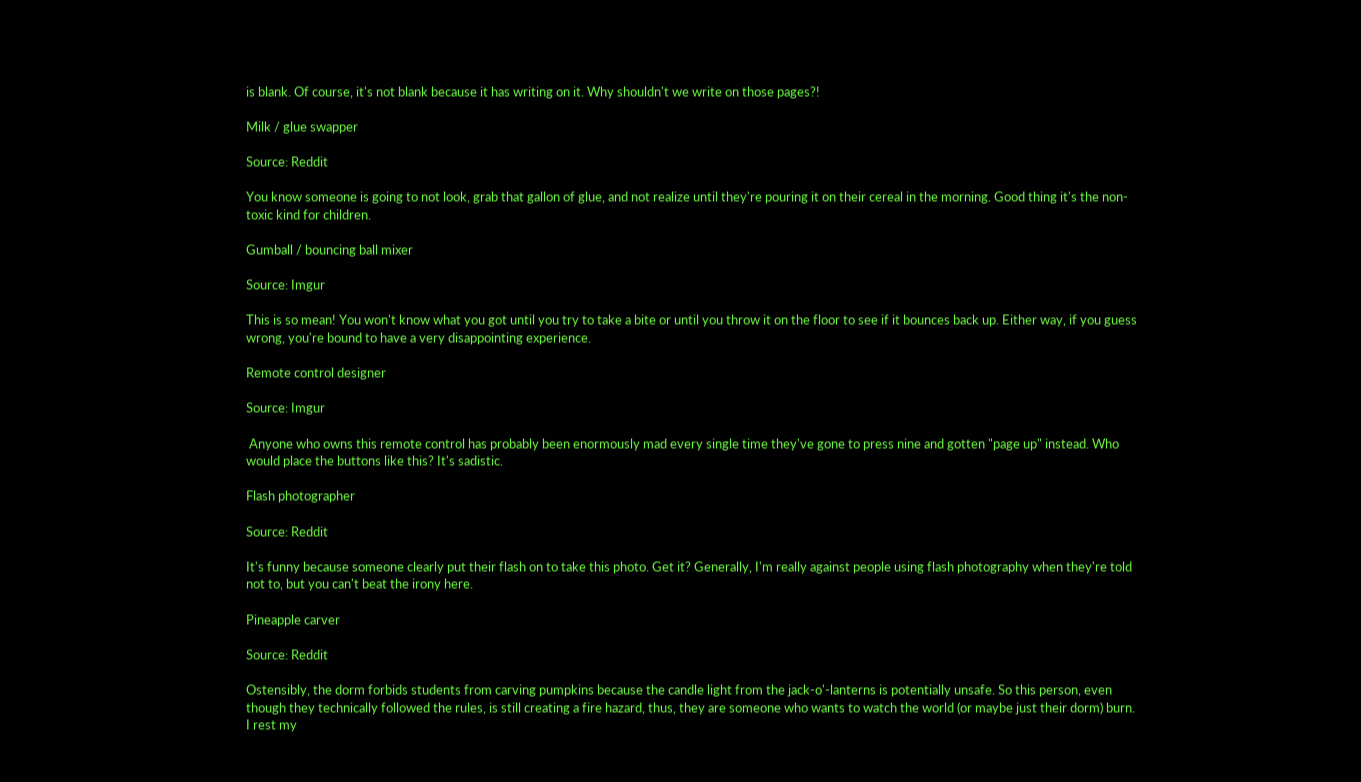is blank. Of course, it's not blank because it has writing on it. Why shouldn't we write on those pages?!

Milk / glue swapper

Source: Reddit

You know someone is going to not look, grab that gallon of glue, and not realize until they're pouring it on their cereal in the morning. Good thing it's the non-toxic kind for children.

Gumball / bouncing ball mixer

Source: Imgur

This is so mean! You won't know what you got until you try to take a bite or until you throw it on the floor to see if it bounces back up. Either way, if you guess wrong, you're bound to have a very disappointing experience.

Remote control designer

Source: Imgur

 Anyone who owns this remote control has probably been enormously mad every single time they've gone to press nine and gotten "page up" instead. Who would place the buttons like this? It's sadistic.

Flash photographer

Source: Reddit

It's funny because someone clearly put their flash on to take this photo. Get it? Generally, I'm really against people using flash photography when they're told not to, but you can't beat the irony here.

Pineapple carver

Source: Reddit

Ostensibly, the dorm forbids students from carving pumpkins because the candle light from the jack-o'-lanterns is potentially unsafe. So this person, even though they technically followed the rules, is still creating a fire hazard, thus, they are someone who wants to watch the world (or maybe just their dorm) burn. I rest my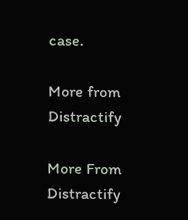case.

More from Distractify

More From Distractify